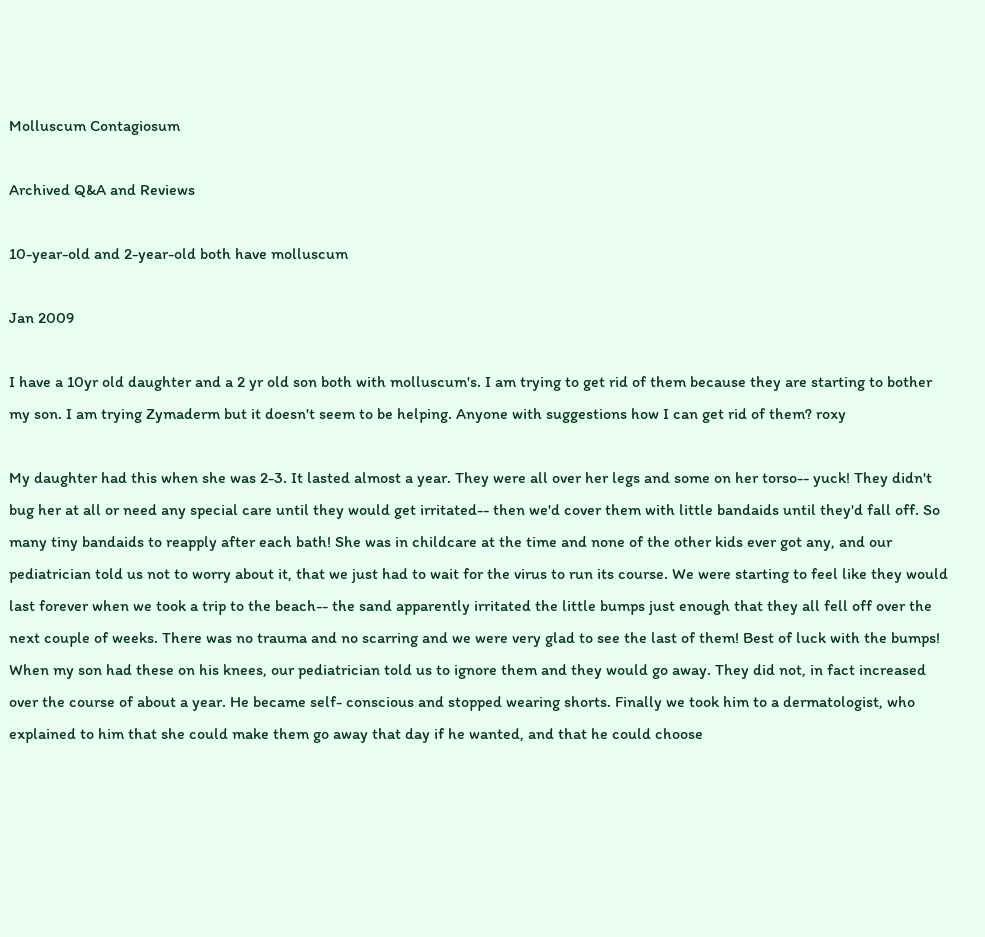Molluscum Contagiosum

Archived Q&A and Reviews

10-year-old and 2-year-old both have molluscum

Jan 2009

I have a 10yr old daughter and a 2 yr old son both with molluscum's. I am trying to get rid of them because they are starting to bother my son. I am trying Zymaderm but it doesn't seem to be helping. Anyone with suggestions how I can get rid of them? roxy

My daughter had this when she was 2-3. It lasted almost a year. They were all over her legs and some on her torso-- yuck! They didn't bug her at all or need any special care until they would get irritated-- then we'd cover them with little bandaids until they'd fall off. So many tiny bandaids to reapply after each bath! She was in childcare at the time and none of the other kids ever got any, and our pediatrician told us not to worry about it, that we just had to wait for the virus to run its course. We were starting to feel like they would last forever when we took a trip to the beach-- the sand apparently irritated the little bumps just enough that they all fell off over the next couple of weeks. There was no trauma and no scarring and we were very glad to see the last of them! Best of luck with the bumps!
When my son had these on his knees, our pediatrician told us to ignore them and they would go away. They did not, in fact increased over the course of about a year. He became self- conscious and stopped wearing shorts. Finally we took him to a dermatologist, who explained to him that she could make them go away that day if he wanted, and that he could choose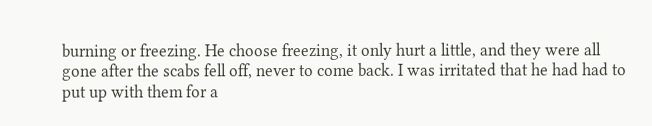burning or freezing. He choose freezing, it only hurt a little, and they were all gone after the scabs fell off, never to come back. I was irritated that he had had to put up with them for a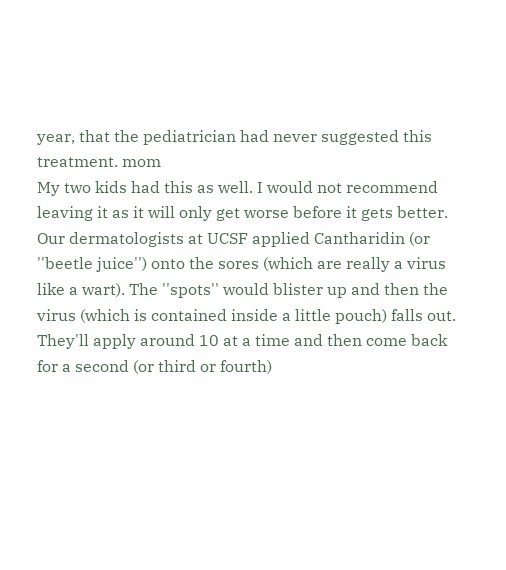year, that the pediatrician had never suggested this treatment. mom
My two kids had this as well. I would not recommend leaving it as it will only get worse before it gets better. Our dermatologists at UCSF applied Cantharidin (or ''beetle juice'') onto the sores (which are really a virus like a wart). The ''spots'' would blister up and then the virus (which is contained inside a little pouch) falls out. They'll apply around 10 at a time and then come back for a second (or third or fourth)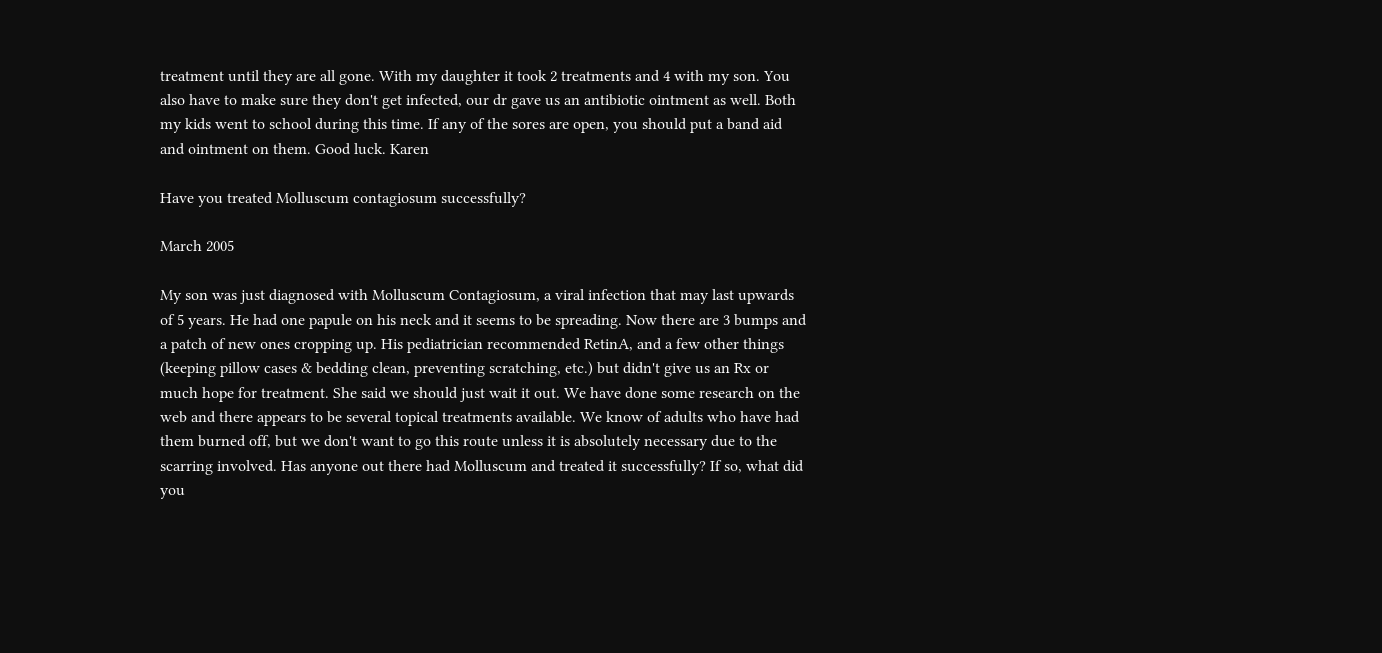treatment until they are all gone. With my daughter it took 2 treatments and 4 with my son. You also have to make sure they don't get infected, our dr gave us an antibiotic ointment as well. Both my kids went to school during this time. If any of the sores are open, you should put a band aid and ointment on them. Good luck. Karen

Have you treated Molluscum contagiosum successfully?

March 2005

My son was just diagnosed with Molluscum Contagiosum, a viral infection that may last upwards of 5 years. He had one papule on his neck and it seems to be spreading. Now there are 3 bumps and a patch of new ones cropping up. His pediatrician recommended RetinA, and a few other things (keeping pillow cases & bedding clean, preventing scratching, etc.) but didn't give us an Rx or much hope for treatment. She said we should just wait it out. We have done some research on the web and there appears to be several topical treatments available. We know of adults who have had them burned off, but we don't want to go this route unless it is absolutely necessary due to the scarring involved. Has anyone out there had Molluscum and treated it successfully? If so, what did you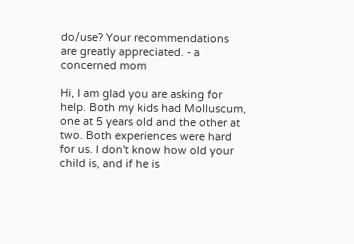do/use? Your recommendations are greatly appreciated. - a concerned mom

Hi, I am glad you are asking for help. Both my kids had Molluscum, one at 5 years old and the other at two. Both experiences were hard for us. I don't know how old your child is, and if he is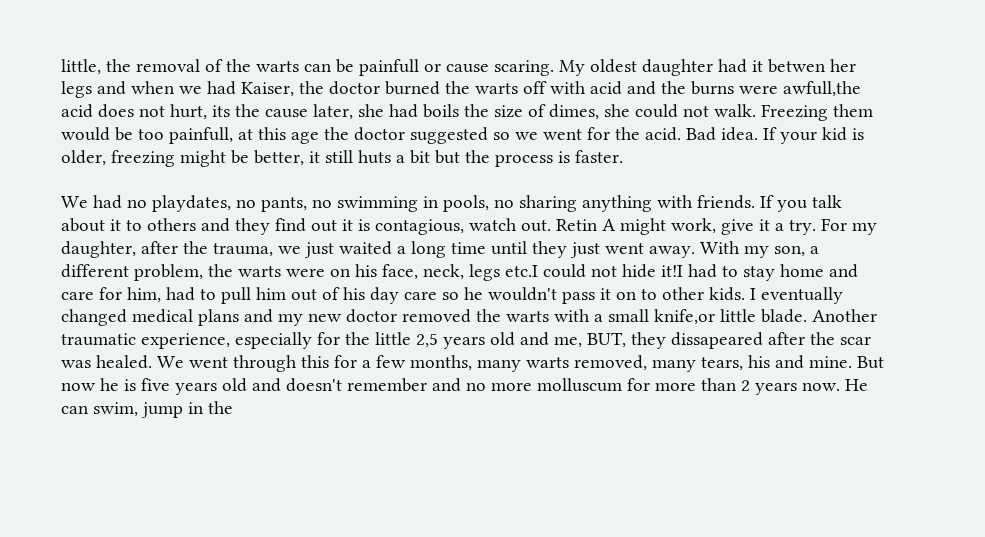little, the removal of the warts can be painfull or cause scaring. My oldest daughter had it betwen her legs and when we had Kaiser, the doctor burned the warts off with acid and the burns were awfull,the acid does not hurt, its the cause later, she had boils the size of dimes, she could not walk. Freezing them would be too painfull, at this age the doctor suggested so we went for the acid. Bad idea. If your kid is older, freezing might be better, it still huts a bit but the process is faster.

We had no playdates, no pants, no swimming in pools, no sharing anything with friends. If you talk about it to others and they find out it is contagious, watch out. Retin A might work, give it a try. For my daughter, after the trauma, we just waited a long time until they just went away. With my son, a different problem, the warts were on his face, neck, legs etc.I could not hide it!I had to stay home and care for him, had to pull him out of his day care so he wouldn't pass it on to other kids. I eventually changed medical plans and my new doctor removed the warts with a small knife,or little blade. Another traumatic experience, especially for the little 2,5 years old and me, BUT, they dissapeared after the scar was healed. We went through this for a few months, many warts removed, many tears, his and mine. But now he is five years old and doesn't remember and no more molluscum for more than 2 years now. He can swim, jump in the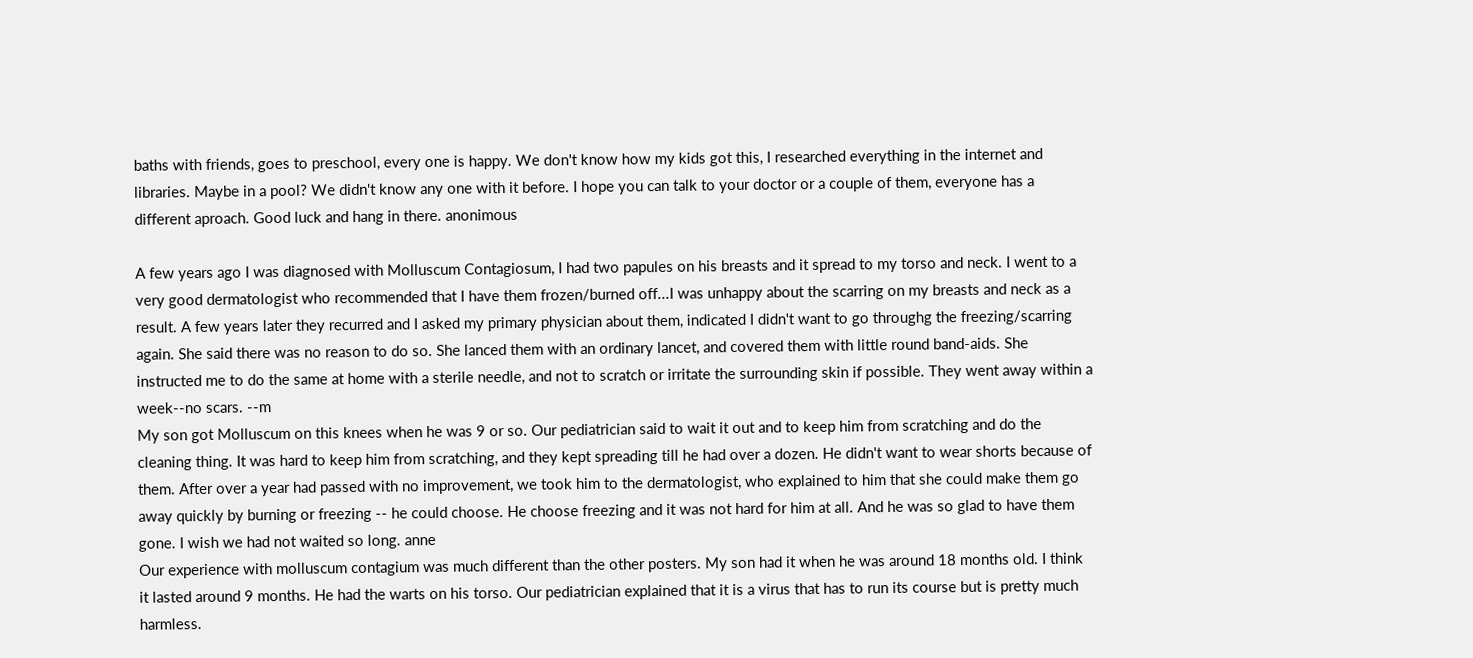baths with friends, goes to preschool, every one is happy. We don't know how my kids got this, I researched everything in the internet and libraries. Maybe in a pool? We didn't know any one with it before. I hope you can talk to your doctor or a couple of them, everyone has a different aproach. Good luck and hang in there. anonimous

A few years ago I was diagnosed with Molluscum Contagiosum, I had two papules on his breasts and it spread to my torso and neck. I went to a very good dermatologist who recommended that I have them frozen/burned off...I was unhappy about the scarring on my breasts and neck as a result. A few years later they recurred and I asked my primary physician about them, indicated I didn't want to go throughg the freezing/scarring again. She said there was no reason to do so. She lanced them with an ordinary lancet, and covered them with little round band-aids. She instructed me to do the same at home with a sterile needle, and not to scratch or irritate the surrounding skin if possible. They went away within a week--no scars. --m
My son got Molluscum on this knees when he was 9 or so. Our pediatrician said to wait it out and to keep him from scratching and do the cleaning thing. It was hard to keep him from scratching, and they kept spreading till he had over a dozen. He didn't want to wear shorts because of them. After over a year had passed with no improvement, we took him to the dermatologist, who explained to him that she could make them go away quickly by burning or freezing -- he could choose. He choose freezing and it was not hard for him at all. And he was so glad to have them gone. I wish we had not waited so long. anne
Our experience with molluscum contagium was much different than the other posters. My son had it when he was around 18 months old. I think it lasted around 9 months. He had the warts on his torso. Our pediatrician explained that it is a virus that has to run its course but is pretty much harmless.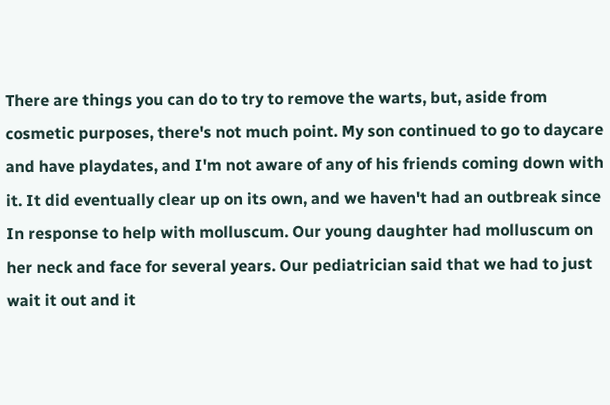There are things you can do to try to remove the warts, but, aside from cosmetic purposes, there's not much point. My son continued to go to daycare and have playdates, and I'm not aware of any of his friends coming down with it. It did eventually clear up on its own, and we haven't had an outbreak since
In response to help with molluscum. Our young daughter had molluscum on her neck and face for several years. Our pediatrician said that we had to just wait it out and it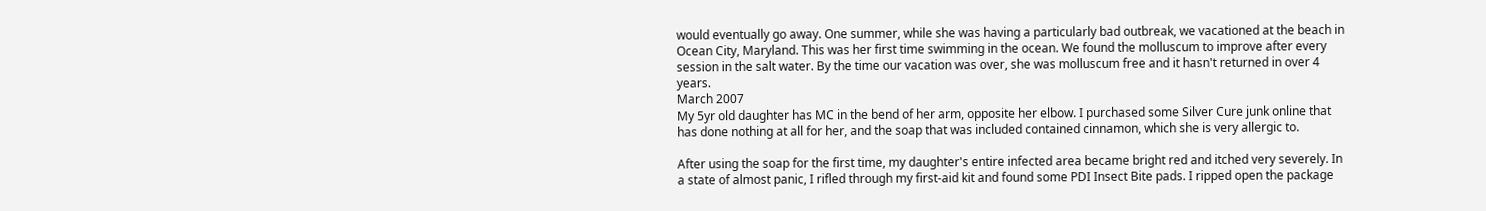would eventually go away. One summer, while she was having a particularly bad outbreak, we vacationed at the beach in Ocean City, Maryland. This was her first time swimming in the ocean. We found the molluscum to improve after every session in the salt water. By the time our vacation was over, she was molluscum free and it hasn't returned in over 4 years.
March 2007
My 5yr old daughter has MC in the bend of her arm, opposite her elbow. I purchased some Silver Cure junk online that has done nothing at all for her, and the soap that was included contained cinnamon, which she is very allergic to.

After using the soap for the first time, my daughter's entire infected area became bright red and itched very severely. In a state of almost panic, I rifled through my first-aid kit and found some PDI Insect Bite pads. I ripped open the package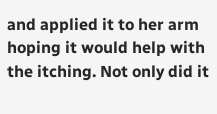and applied it to her arm hoping it would help with the itching. Not only did it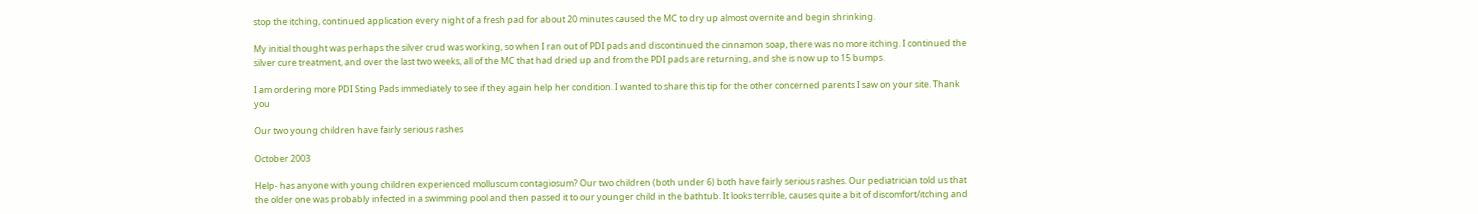stop the itching, continued application every night of a fresh pad for about 20 minutes caused the MC to dry up almost overnite and begin shrinking.

My initial thought was perhaps the silver crud was working, so when I ran out of PDI pads and discontinued the cinnamon soap, there was no more itching. I continued the silver cure treatment, and over the last two weeks, all of the MC that had dried up and from the PDI pads are returning, and she is now up to 15 bumps.

I am ordering more PDI Sting Pads immediately to see if they again help her condition. I wanted to share this tip for the other concerned parents I saw on your site. Thank you

Our two young children have fairly serious rashes

October 2003

Help- has anyone with young children experienced molluscum contagiosum? Our two children (both under 6) both have fairly serious rashes. Our pediatrician told us that the older one was probably infected in a swimming pool and then passed it to our younger child in the bathtub. It looks terrible, causes quite a bit of discomfort/itching and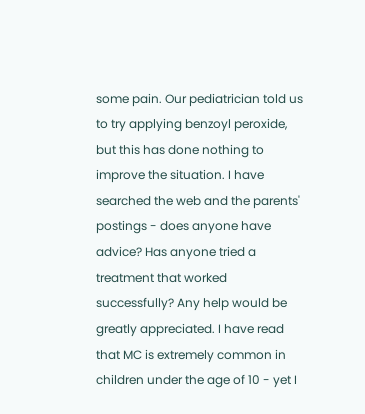some pain. Our pediatrician told us to try applying benzoyl peroxide, but this has done nothing to improve the situation. I have searched the web and the parents' postings - does anyone have advice? Has anyone tried a treatment that worked successfully? Any help would be greatly appreciated. I have read that MC is extremely common in children under the age of 10 - yet I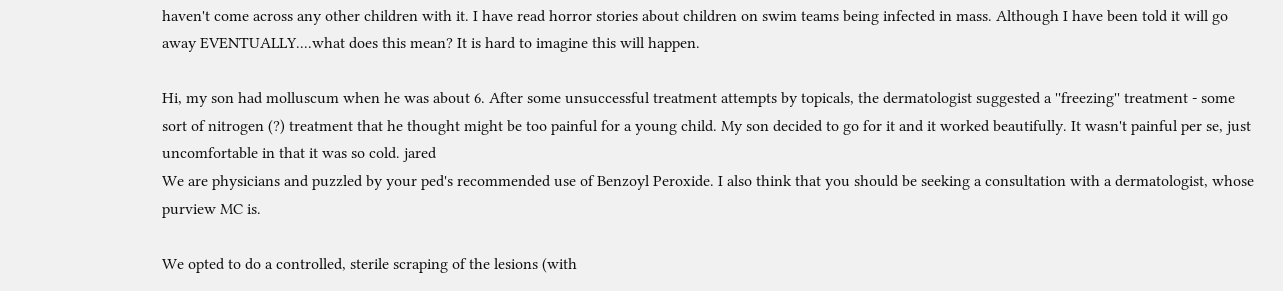haven't come across any other children with it. I have read horror stories about children on swim teams being infected in mass. Although I have been told it will go away EVENTUALLY....what does this mean? It is hard to imagine this will happen.

Hi, my son had molluscum when he was about 6. After some unsuccessful treatment attempts by topicals, the dermatologist suggested a ''freezing'' treatment - some sort of nitrogen (?) treatment that he thought might be too painful for a young child. My son decided to go for it and it worked beautifully. It wasn't painful per se, just uncomfortable in that it was so cold. jared
We are physicians and puzzled by your ped's recommended use of Benzoyl Peroxide. I also think that you should be seeking a consultation with a dermatologist, whose purview MC is.

We opted to do a controlled, sterile scraping of the lesions (with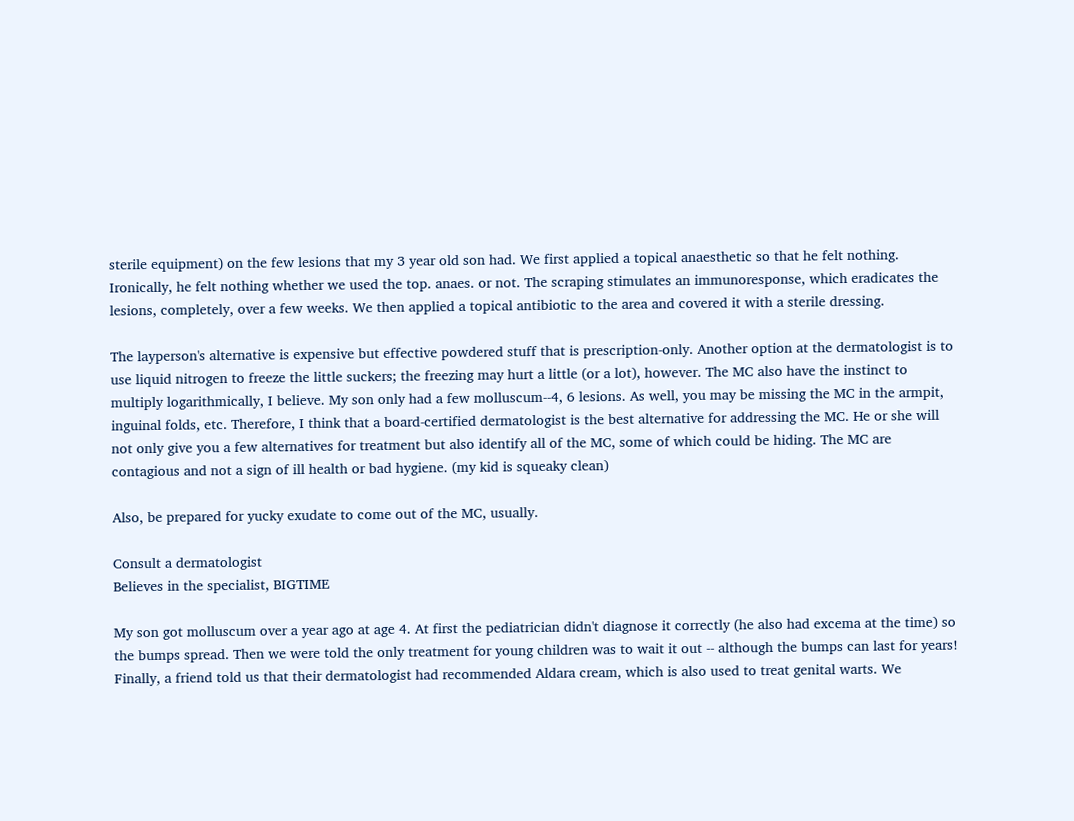sterile equipment) on the few lesions that my 3 year old son had. We first applied a topical anaesthetic so that he felt nothing. Ironically, he felt nothing whether we used the top. anaes. or not. The scraping stimulates an immunoresponse, which eradicates the lesions, completely, over a few weeks. We then applied a topical antibiotic to the area and covered it with a sterile dressing.

The layperson's alternative is expensive but effective powdered stuff that is prescription-only. Another option at the dermatologist is to use liquid nitrogen to freeze the little suckers; the freezing may hurt a little (or a lot), however. The MC also have the instinct to multiply logarithmically, I believe. My son only had a few molluscum--4, 6 lesions. As well, you may be missing the MC in the armpit, inguinal folds, etc. Therefore, I think that a board-certified dermatologist is the best alternative for addressing the MC. He or she will not only give you a few alternatives for treatment but also identify all of the MC, some of which could be hiding. The MC are contagious and not a sign of ill health or bad hygiene. (my kid is squeaky clean)

Also, be prepared for yucky exudate to come out of the MC, usually.

Consult a dermatologist
Believes in the specialist, BIGTIME

My son got molluscum over a year ago at age 4. At first the pediatrician didn't diagnose it correctly (he also had excema at the time) so the bumps spread. Then we were told the only treatment for young children was to wait it out -- although the bumps can last for years! Finally, a friend told us that their dermatologist had recommended Aldara cream, which is also used to treat genital warts. We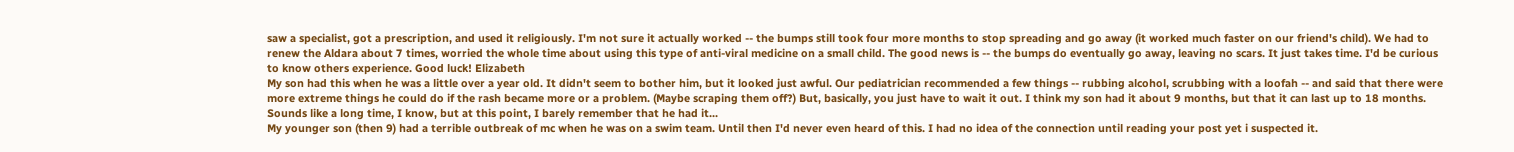saw a specialist, got a prescription, and used it religiously. I'm not sure it actually worked -- the bumps still took four more months to stop spreading and go away (it worked much faster on our friend's child). We had to renew the Aldara about 7 times, worried the whole time about using this type of anti-viral medicine on a small child. The good news is -- the bumps do eventually go away, leaving no scars. It just takes time. I'd be curious to know others experience. Good luck! Elizabeth
My son had this when he was a little over a year old. It didn't seem to bother him, but it looked just awful. Our pediatrician recommended a few things -- rubbing alcohol, scrubbing with a loofah -- and said that there were more extreme things he could do if the rash became more or a problem. (Maybe scraping them off?) But, basically, you just have to wait it out. I think my son had it about 9 months, but that it can last up to 18 months. Sounds like a long time, I know, but at this point, I barely remember that he had it...
My younger son (then 9) had a terrible outbreak of mc when he was on a swim team. Until then I'd never even heard of this. I had no idea of the connection until reading your post yet i suspected it.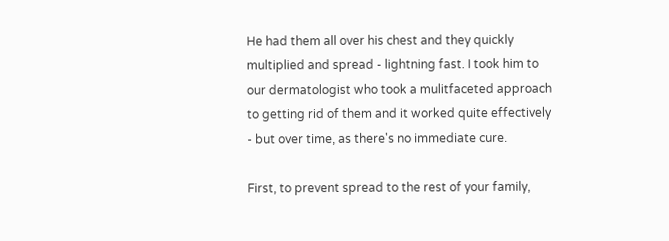He had them all over his chest and they quickly multiplied and spread - lightning fast. I took him to our dermatologist who took a mulitfaceted approach to getting rid of them and it worked quite effectively - but over time, as there's no immediate cure.

First, to prevent spread to the rest of your family,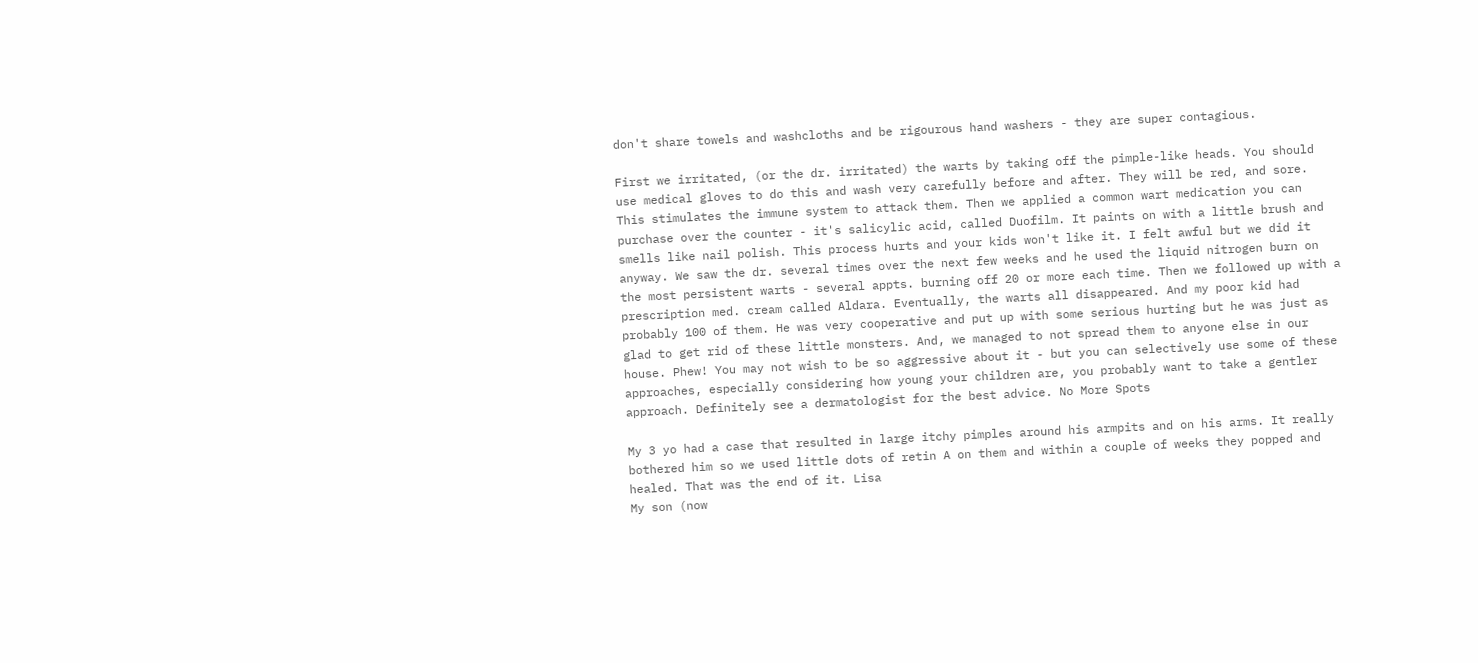don't share towels and washcloths and be rigourous hand washers - they are super contagious.

First we irritated, (or the dr. irritated) the warts by taking off the pimple-like heads. You should use medical gloves to do this and wash very carefully before and after. They will be red, and sore. This stimulates the immune system to attack them. Then we applied a common wart medication you can purchase over the counter - it's salicylic acid, called Duofilm. It paints on with a little brush and smells like nail polish. This process hurts and your kids won't like it. I felt awful but we did it anyway. We saw the dr. several times over the next few weeks and he used the liquid nitrogen burn on the most persistent warts - several appts. burning off 20 or more each time. Then we followed up with a prescription med. cream called Aldara. Eventually, the warts all disappeared. And my poor kid had probably 100 of them. He was very cooperative and put up with some serious hurting but he was just as glad to get rid of these little monsters. And, we managed to not spread them to anyone else in our house. Phew! You may not wish to be so aggressive about it - but you can selectively use some of these approaches, especially considering how young your children are, you probably want to take a gentler approach. Definitely see a dermatologist for the best advice. No More Spots

My 3 yo had a case that resulted in large itchy pimples around his armpits and on his arms. It really bothered him so we used little dots of retin A on them and within a couple of weeks they popped and healed. That was the end of it. Lisa
My son (now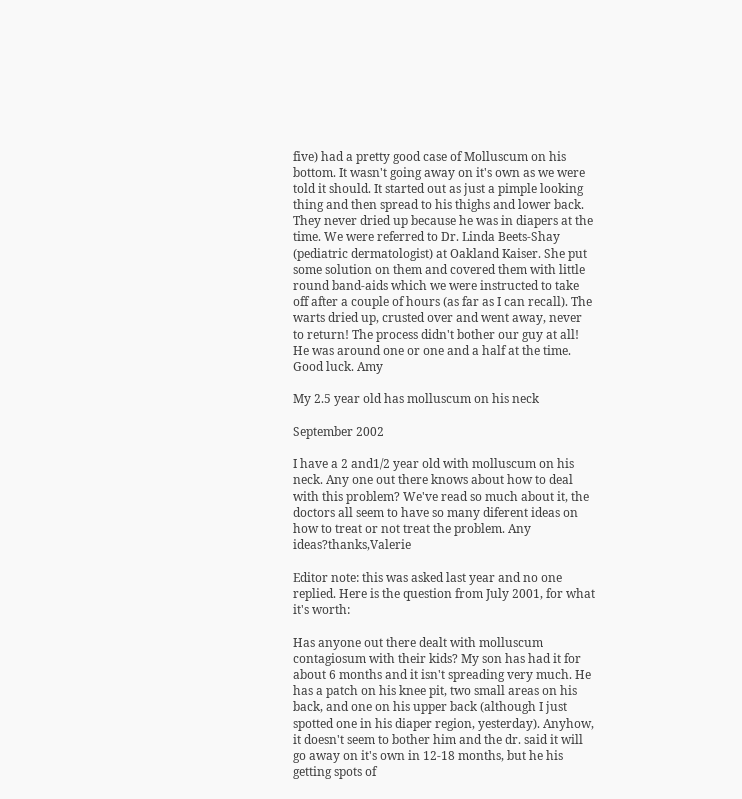five) had a pretty good case of Molluscum on his bottom. It wasn't going away on it's own as we were told it should. It started out as just a pimple looking thing and then spread to his thighs and lower back. They never dried up because he was in diapers at the time. We were referred to Dr. Linda Beets-Shay (pediatric dermatologist) at Oakland Kaiser. She put some solution on them and covered them with little round band-aids which we were instructed to take off after a couple of hours (as far as I can recall). The warts dried up, crusted over and went away, never to return! The process didn't bother our guy at all! He was around one or one and a half at the time. Good luck. Amy

My 2.5 year old has molluscum on his neck

September 2002

I have a 2 and1/2 year old with molluscum on his neck. Any one out there knows about how to deal with this problem? We've read so much about it, the doctors all seem to have so many diferent ideas on how to treat or not treat the problem. Any ideas?thanks,Valerie

Editor note: this was asked last year and no one replied. Here is the question from July 2001, for what it's worth:

Has anyone out there dealt with molluscum contagiosum with their kids? My son has had it for about 6 months and it isn't spreading very much. He has a patch on his knee pit, two small areas on his back, and one on his upper back (although I just spotted one in his diaper region, yesterday). Anyhow, it doesn't seem to bother him and the dr. said it will go away on it's own in 12-18 months, but he his getting spots of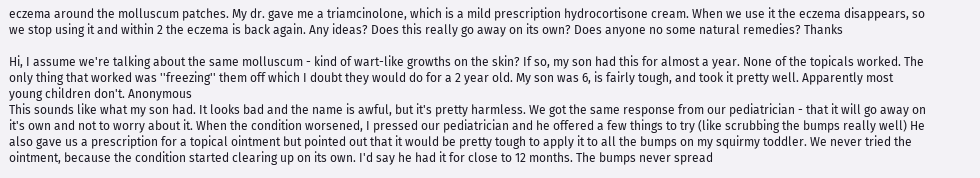eczema around the molluscum patches. My dr. gave me a triamcinolone, which is a mild prescription hydrocortisone cream. When we use it the eczema disappears, so we stop using it and within 2 the eczema is back again. Any ideas? Does this really go away on its own? Does anyone no some natural remedies? Thanks

Hi, I assume we're talking about the same molluscum - kind of wart-like growths on the skin? If so, my son had this for almost a year. None of the topicals worked. The only thing that worked was ''freezing'' them off which I doubt they would do for a 2 year old. My son was 6, is fairly tough, and took it pretty well. Apparently most young children don't. Anonymous
This sounds like what my son had. It looks bad and the name is awful, but it's pretty harmless. We got the same response from our pediatrician - that it will go away on it's own and not to worry about it. When the condition worsened, I pressed our pediatrician and he offered a few things to try (like scrubbing the bumps really well) He also gave us a prescription for a topical ointment but pointed out that it would be pretty tough to apply it to all the bumps on my squirmy toddler. We never tried the ointment, because the condition started clearing up on its own. I'd say he had it for close to 12 months. The bumps never spread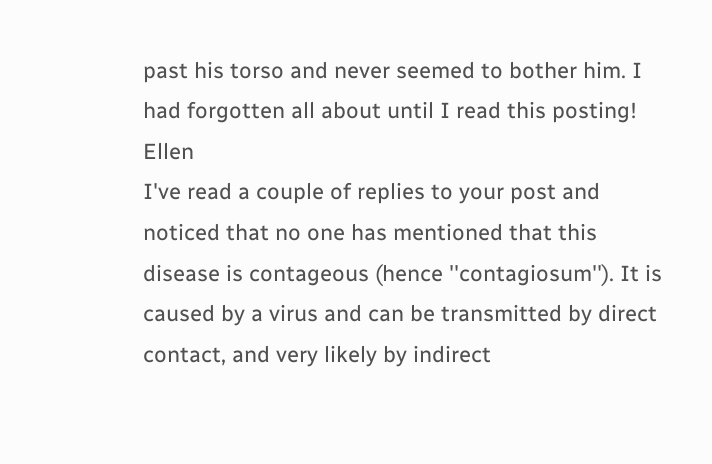past his torso and never seemed to bother him. I had forgotten all about until I read this posting! Ellen
I've read a couple of replies to your post and noticed that no one has mentioned that this disease is contageous (hence ''contagiosum''). It is caused by a virus and can be transmitted by direct contact, and very likely by indirect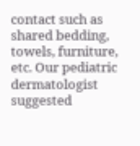contact such as shared bedding, towels, furniture, etc. Our pediatric dermatologist suggested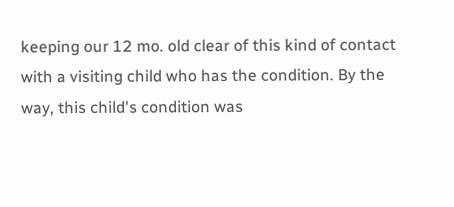keeping our 12 mo. old clear of this kind of contact with a visiting child who has the condition. By the way, this child's condition was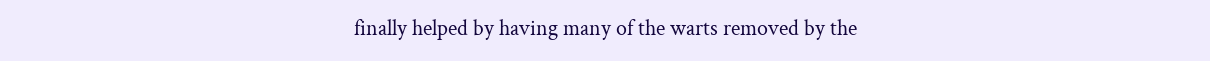finally helped by having many of the warts removed by the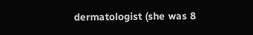dermatologist (she was 8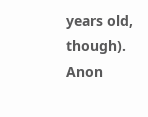years old, though). Anon